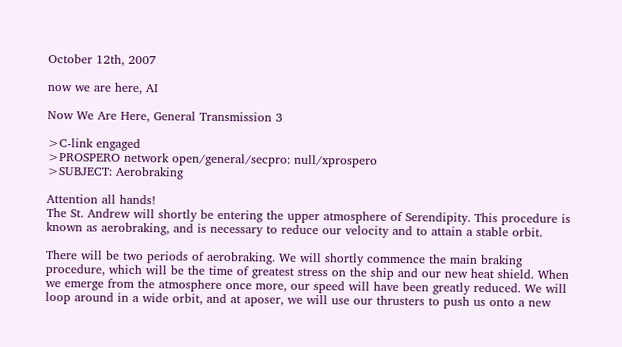October 12th, 2007

now we are here, AI

Now We Are Here, General Transmission 3

>C-link engaged
>PROSPERO network open/general/secpro: null/xprospero
>SUBJECT: Aerobraking

Attention all hands!
The St. Andrew will shortly be entering the upper atmosphere of Serendipity. This procedure is known as aerobraking, and is necessary to reduce our velocity and to attain a stable orbit.

There will be two periods of aerobraking. We will shortly commence the main braking procedure, which will be the time of greatest stress on the ship and our new heat shield. When we emerge from the atmosphere once more, our speed will have been greatly reduced. We will loop around in a wide orbit, and at aposer, we will use our thrusters to push us onto a new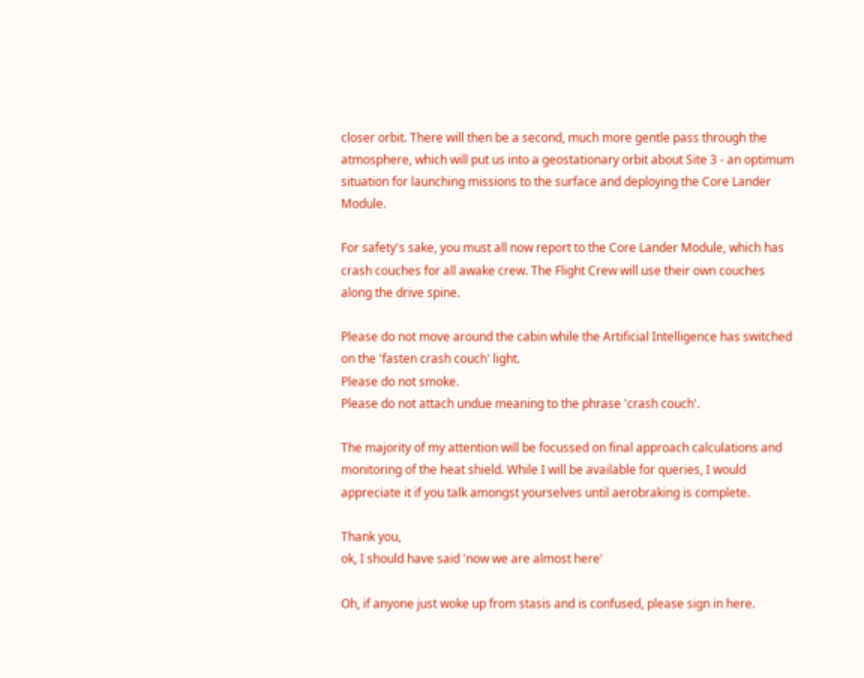closer orbit. There will then be a second, much more gentle pass through the atmosphere, which will put us into a geostationary orbit about Site 3 - an optimum situation for launching missions to the surface and deploying the Core Lander Module.

For safety's sake, you must all now report to the Core Lander Module, which has crash couches for all awake crew. The Flight Crew will use their own couches along the drive spine.

Please do not move around the cabin while the Artificial Intelligence has switched on the 'fasten crash couch' light.
Please do not smoke.
Please do not attach undue meaning to the phrase 'crash couch'.

The majority of my attention will be focussed on final approach calculations and monitoring of the heat shield. While I will be available for queries, I would appreciate it if you talk amongst yourselves until aerobraking is complete.

Thank you,
ok, I should have said 'now we are almost here'

Oh, if anyone just woke up from stasis and is confused, please sign in here.